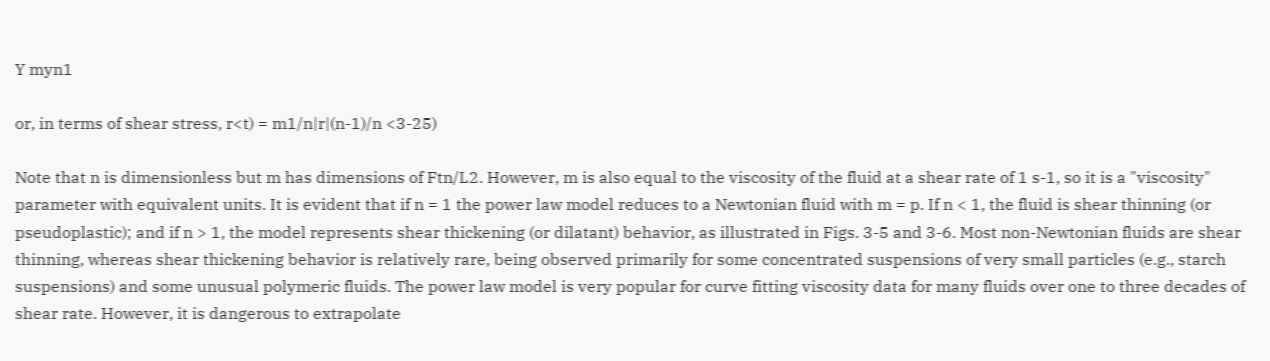Y myn1

or, in terms of shear stress, r<t) = m1/n|r|(n-1)/n <3-25)

Note that n is dimensionless but m has dimensions of Ftn/L2. However, m is also equal to the viscosity of the fluid at a shear rate of 1 s-1, so it is a "viscosity" parameter with equivalent units. It is evident that if n = 1 the power law model reduces to a Newtonian fluid with m = p. If n < 1, the fluid is shear thinning (or pseudoplastic); and if n > 1, the model represents shear thickening (or dilatant) behavior, as illustrated in Figs. 3-5 and 3-6. Most non-Newtonian fluids are shear thinning, whereas shear thickening behavior is relatively rare, being observed primarily for some concentrated suspensions of very small particles (e.g., starch suspensions) and some unusual polymeric fluids. The power law model is very popular for curve fitting viscosity data for many fluids over one to three decades of shear rate. However, it is dangerous to extrapolate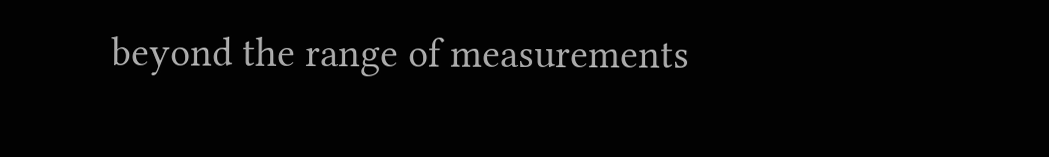beyond the range of measurements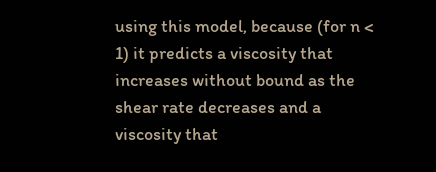using this model, because (for n < 1) it predicts a viscosity that increases without bound as the shear rate decreases and a viscosity that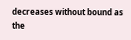decreases without bound as the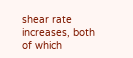shear rate increases, both of which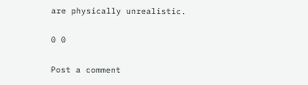are physically unrealistic.

0 0

Post a comment